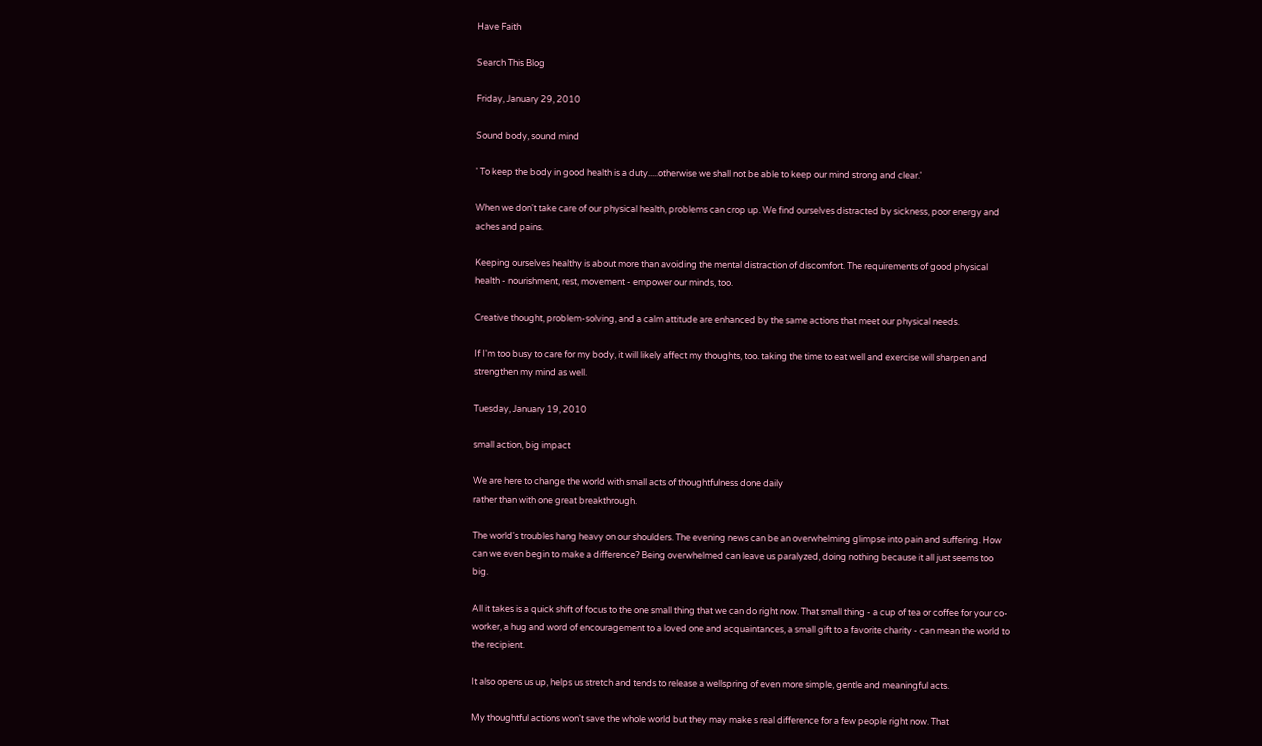Have Faith

Search This Blog

Friday, January 29, 2010

Sound body, sound mind

' To keep the body in good health is a duty.....otherwise we shall not be able to keep our mind strong and clear.'

When we don't take care of our physical health, problems can crop up. We find ourselves distracted by sickness, poor energy and aches and pains.

Keeping ourselves healthy is about more than avoiding the mental distraction of discomfort. The requirements of good physical health - nourishment, rest, movement - empower our minds, too.

Creative thought, problem-solving, and a calm attitude are enhanced by the same actions that meet our physical needs.

If I'm too busy to care for my body, it will likely affect my thoughts, too. taking the time to eat well and exercise will sharpen and strengthen my mind as well.

Tuesday, January 19, 2010

small action, big impact

We are here to change the world with small acts of thoughtfulness done daily
rather than with one great breakthrough.

The world's troubles hang heavy on our shoulders. The evening news can be an overwhelming glimpse into pain and suffering. How can we even begin to make a difference? Being overwhelmed can leave us paralyzed, doing nothing because it all just seems too big.

All it takes is a quick shift of focus to the one small thing that we can do right now. That small thing - a cup of tea or coffee for your co-worker, a hug and word of encouragement to a loved one and acquaintances, a small gift to a favorite charity - can mean the world to the recipient.

It also opens us up, helps us stretch and tends to release a wellspring of even more simple, gentle and meaningful acts.

My thoughtful actions won't save the whole world but they may make s real difference for a few people right now. That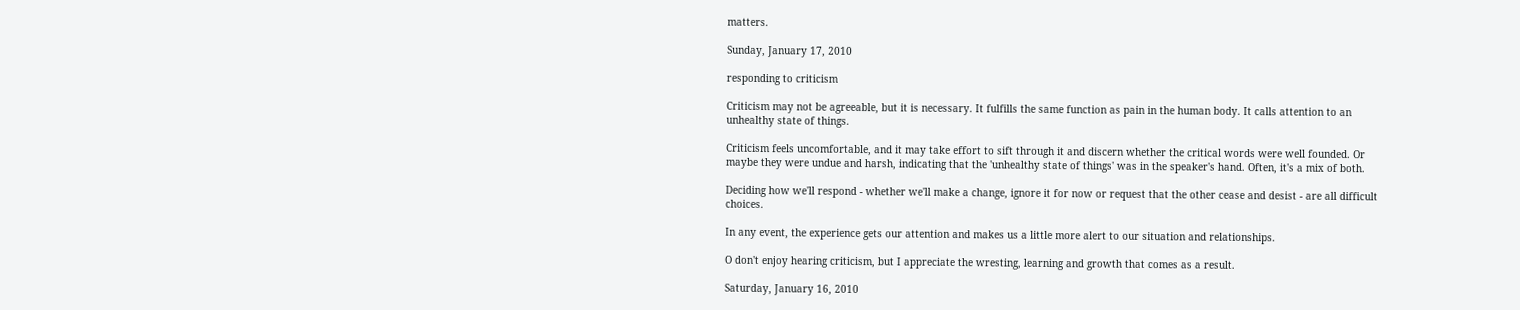matters.

Sunday, January 17, 2010

responding to criticism

Criticism may not be agreeable, but it is necessary. It fulfills the same function as pain in the human body. It calls attention to an unhealthy state of things.

Criticism feels uncomfortable, and it may take effort to sift through it and discern whether the critical words were well founded. Or maybe they were undue and harsh, indicating that the 'unhealthy state of things' was in the speaker's hand. Often, it's a mix of both.

Deciding how we'll respond - whether we'll make a change, ignore it for now or request that the other cease and desist - are all difficult choices.

In any event, the experience gets our attention and makes us a little more alert to our situation and relationships.

O don't enjoy hearing criticism, but I appreciate the wresting, learning and growth that comes as a result.

Saturday, January 16, 2010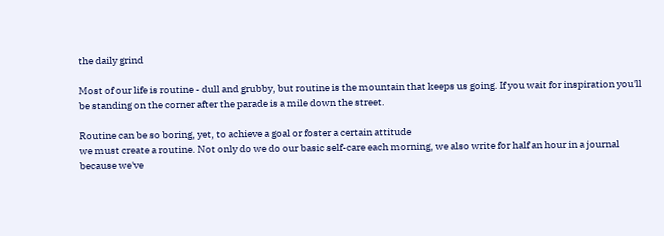the daily grind

Most of our life is routine - dull and grubby, but routine is the mountain that keeps us going. If you wait for inspiration you'll be standing on the corner after the parade is a mile down the street.

Routine can be so boring, yet, to achieve a goal or foster a certain attitude
we must create a routine. Not only do we do our basic self-care each morning, we also write for half an hour in a journal because we've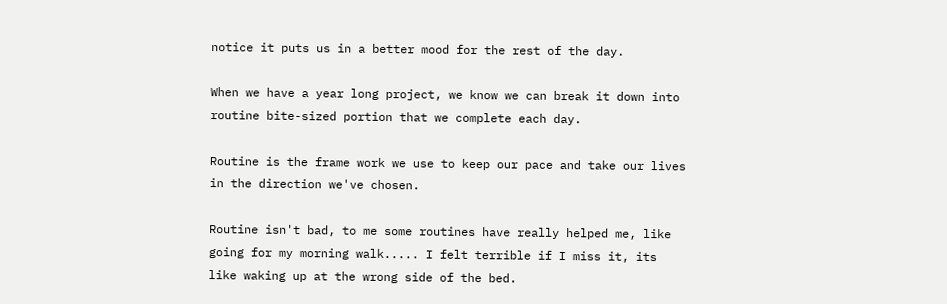notice it puts us in a better mood for the rest of the day.

When we have a year long project, we know we can break it down into routine bite-sized portion that we complete each day.

Routine is the frame work we use to keep our pace and take our lives in the direction we've chosen.

Routine isn't bad, to me some routines have really helped me, like going for my morning walk..... I felt terrible if I miss it, its like waking up at the wrong side of the bed.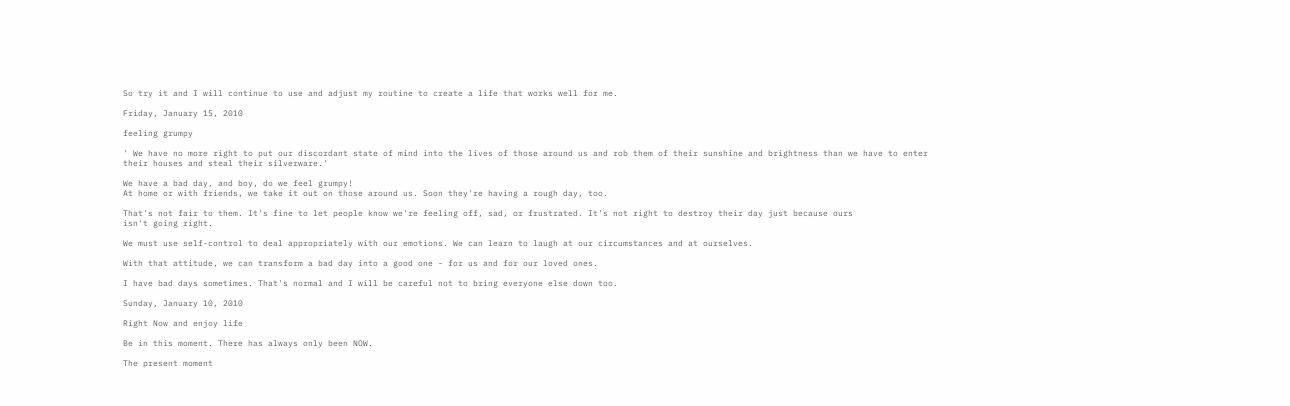So try it and I will continue to use and adjust my routine to create a life that works well for me.

Friday, January 15, 2010

feeling grumpy

' We have no more right to put our discordant state of mind into the lives of those around us and rob them of their sunshine and brightness than we have to enter their houses and steal their silverware.'

We have a bad day, and boy, do we feel grumpy!
At home or with friends, we take it out on those around us. Soon they're having a rough day, too.

That's not fair to them. It's fine to let people know we're feeling off, sad, or frustrated. It's not right to destroy their day just because ours
isn't going right.

We must use self-control to deal appropriately with our emotions. We can learn to laugh at our circumstances and at ourselves.

With that attitude, we can transform a bad day into a good one - for us and for our loved ones.

I have bad days sometimes. That's normal and I will be careful not to bring everyone else down too.

Sunday, January 10, 2010

Right Now and enjoy life

Be in this moment. There has always only been NOW.

The present moment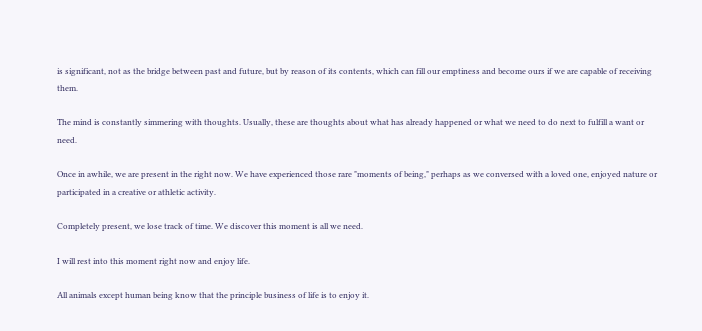is significant, not as the bridge between past and future, but by reason of its contents, which can fill our emptiness and become ours if we are capable of receiving them.

The mind is constantly simmering with thoughts. Usually, these are thoughts about what has already happened or what we need to do next to fulfill a want or need.

Once in awhile, we are present in the right now. We have experienced those rare "moments of being," perhaps as we conversed with a loved one, enjoyed nature or participated in a creative or athletic activity.

Completely present, we lose track of time. We discover this moment is all we need.

I will rest into this moment right now and enjoy life.

All animals except human being know that the principle business of life is to enjoy it.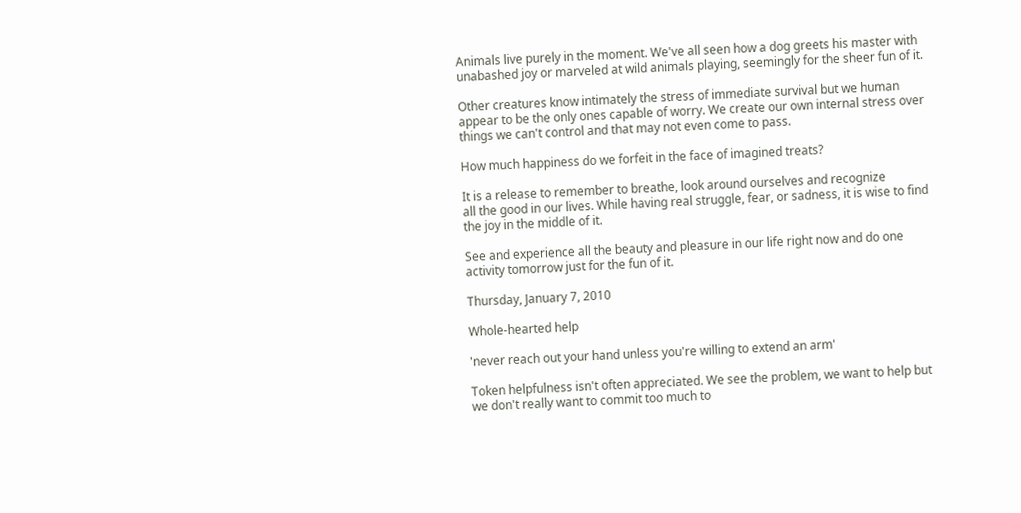Animals live purely in the moment. We've all seen how a dog greets his master with unabashed joy or marveled at wild animals playing, seemingly for the sheer fun of it.

Other creatures know intimately the stress of immediate survival but we human appear to be the only ones capable of worry. We create our own internal stress over things we can't control and that may not even come to pass.

How much happiness do we forfeit in the face of imagined treats?

It is a release to remember to breathe, look around ourselves and recognize
all the good in our lives. While having real struggle, fear, or sadness, it is wise to find the joy in the middle of it.

See and experience all the beauty and pleasure in our life right now and do one activity tomorrow just for the fun of it.

Thursday, January 7, 2010

Whole-hearted help

'never reach out your hand unless you're willing to extend an arm'

Token helpfulness isn't often appreciated. We see the problem, we want to help but we don't really want to commit too much to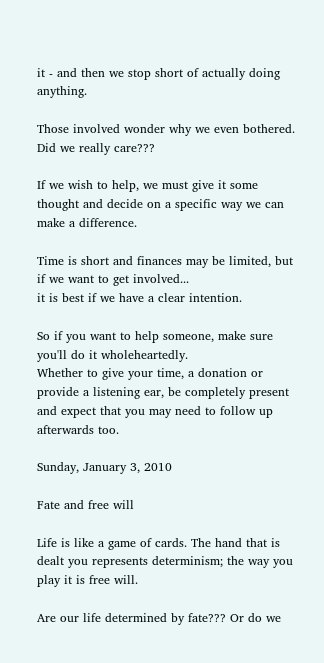it - and then we stop short of actually doing anything.

Those involved wonder why we even bothered. Did we really care???

If we wish to help, we must give it some thought and decide on a specific way we can make a difference.

Time is short and finances may be limited, but if we want to get involved...
it is best if we have a clear intention.

So if you want to help someone, make sure you'll do it wholeheartedly.
Whether to give your time, a donation or provide a listening ear, be completely present and expect that you may need to follow up afterwards too.

Sunday, January 3, 2010

Fate and free will

Life is like a game of cards. The hand that is dealt you represents determinism; the way you play it is free will.

Are our life determined by fate??? Or do we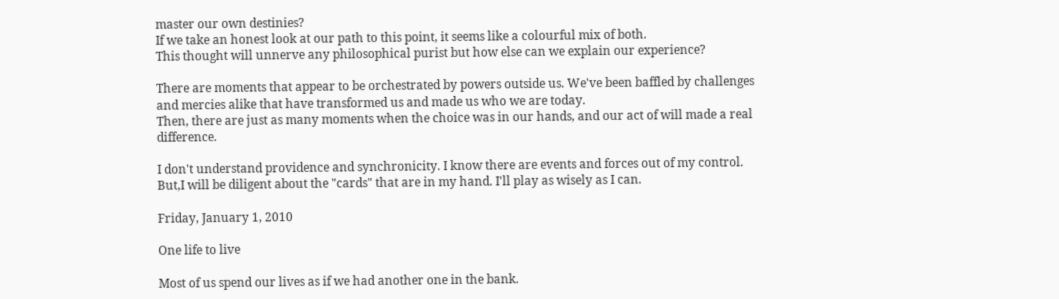master our own destinies?
If we take an honest look at our path to this point, it seems like a colourful mix of both.
This thought will unnerve any philosophical purist but how else can we explain our experience?

There are moments that appear to be orchestrated by powers outside us. We've been baffled by challenges and mercies alike that have transformed us and made us who we are today.
Then, there are just as many moments when the choice was in our hands, and our act of will made a real difference.

I don't understand providence and synchronicity. I know there are events and forces out of my control.
But,I will be diligent about the "cards" that are in my hand. I'll play as wisely as I can.

Friday, January 1, 2010

One life to live

Most of us spend our lives as if we had another one in the bank.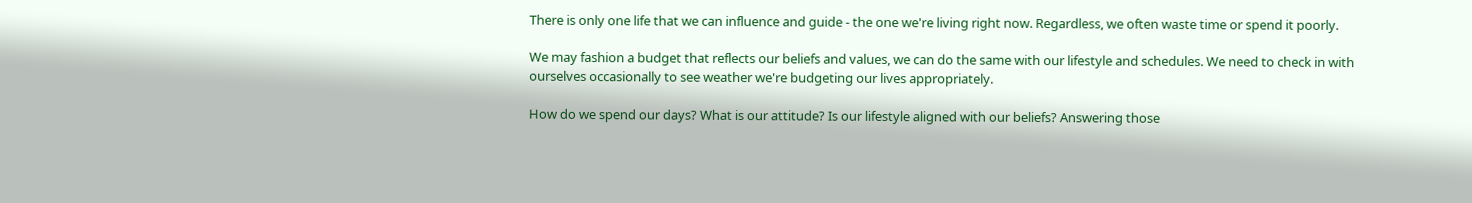There is only one life that we can influence and guide - the one we're living right now. Regardless, we often waste time or spend it poorly.

We may fashion a budget that reflects our beliefs and values, we can do the same with our lifestyle and schedules. We need to check in with ourselves occasionally to see weather we're budgeting our lives appropriately.

How do we spend our days? What is our attitude? Is our lifestyle aligned with our beliefs? Answering those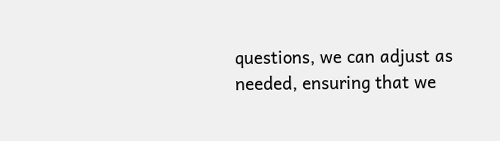questions, we can adjust as needed, ensuring that we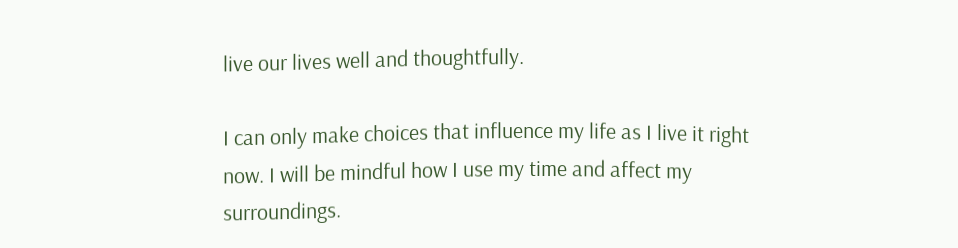live our lives well and thoughtfully.

I can only make choices that influence my life as I live it right now. I will be mindful how I use my time and affect my surroundings.